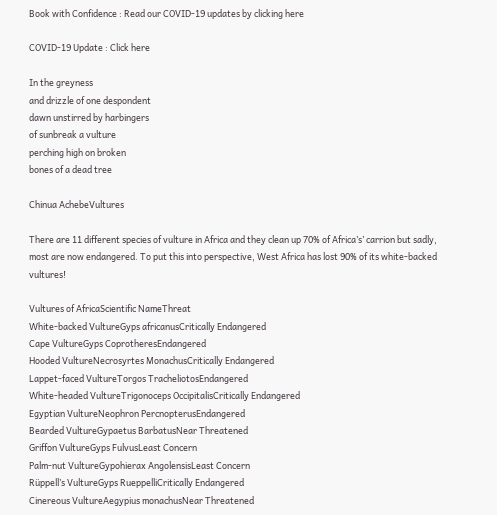Book with Confidence : Read our COVID-19 updates by clicking here

COVID-19 Update : Click here

In the greyness
and drizzle of one despondent
dawn unstirred by harbingers
of sunbreak a vulture
perching high on broken
bones of a dead tree

Chinua AchebeVultures

There are 11 different species of vulture in Africa and they clean up 70% of Africa’s’ carrion but sadly, most are now endangered. To put this into perspective, West Africa has lost 90% of its white-backed vultures!

Vultures of AfricaScientific NameThreat
White-backed VultureGyps africanusCritically Endangered
Cape VultureGyps CoprotheresEndangered
Hooded VultureNecrosyrtes MonachusCritically Endangered
Lappet-faced VultureTorgos TracheliotosEndangered
White-headed VultureTrigonoceps OccipitalisCritically Endangered
Egyptian VultureNeophron PercnopterusEndangered
Bearded VultureGypaetus BarbatusNear Threatened
Griffon VultureGyps FulvusLeast Concern
Palm-nut VultureGypohierax AngolensisLeast Concern
Rüppell’s VultureGyps RueppelliCritically Endangered
Cinereous VultureAegypius monachusNear Threatened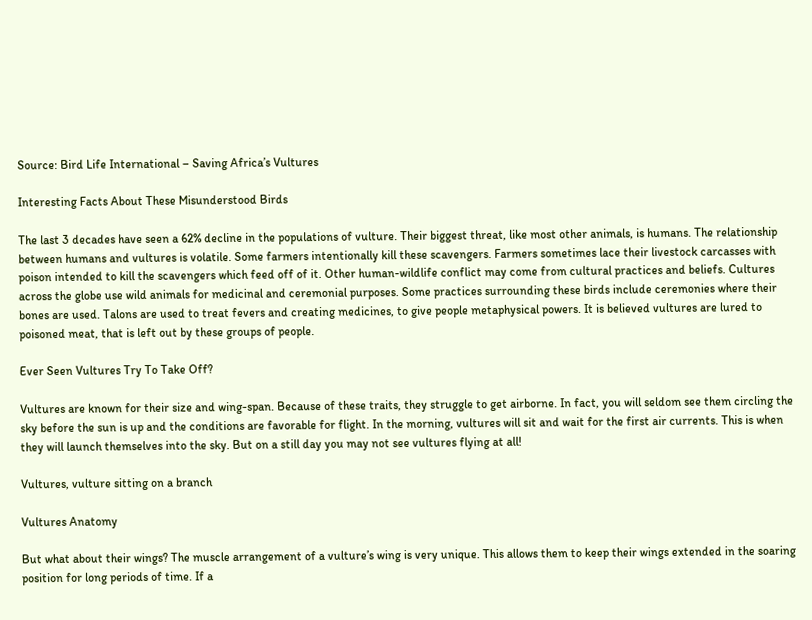Source: Bird Life International – Saving Africa’s Vultures

Interesting Facts About These Misunderstood Birds

The last 3 decades have seen a 62% decline in the populations of vulture. Their biggest threat, like most other animals, is humans. The relationship between humans and vultures is volatile. Some farmers intentionally kill these scavengers. Farmers sometimes lace their livestock carcasses with poison intended to kill the scavengers which feed off of it. Other human-wildlife conflict may come from cultural practices and beliefs. Cultures across the globe use wild animals for medicinal and ceremonial purposes. Some practices surrounding these birds include ceremonies where their bones are used. Talons are used to treat fevers and creating medicines, to give people metaphysical powers. It is believed vultures are lured to poisoned meat, that is left out by these groups of people.

Ever Seen Vultures Try To Take Off?

Vultures are known for their size and wing-span. Because of these traits, they struggle to get airborne. In fact, you will seldom see them circling the sky before the sun is up and the conditions are favorable for flight. In the morning, vultures will sit and wait for the first air currents. This is when they will launch themselves into the sky. But on a still day you may not see vultures flying at all!

Vultures, vulture sitting on a branch

Vultures Anatomy

But what about their wings? The muscle arrangement of a vulture’s wing is very unique. This allows them to keep their wings extended in the soaring position for long periods of time. If a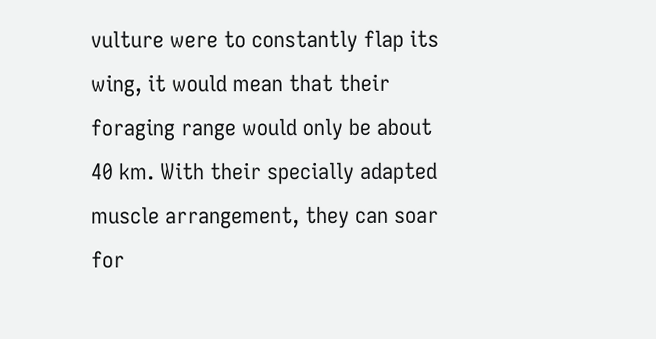vulture were to constantly flap its wing, it would mean that their foraging range would only be about 40 km. With their specially adapted muscle arrangement, they can soar for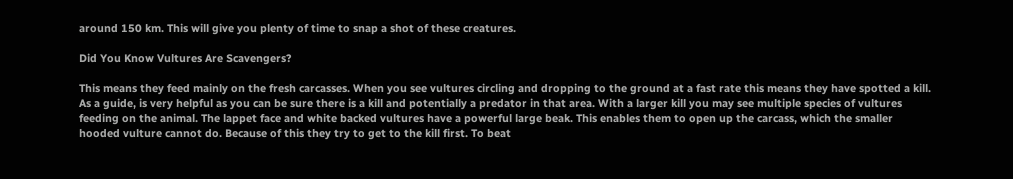around 150 km. This will give you plenty of time to snap a shot of these creatures.

Did You Know Vultures Are Scavengers?

This means they feed mainly on the fresh carcasses. When you see vultures circling and dropping to the ground at a fast rate this means they have spotted a kill. As a guide, is very helpful as you can be sure there is a kill and potentially a predator in that area. With a larger kill you may see multiple species of vultures feeding on the animal. The lappet face and white backed vultures have a powerful large beak. This enables them to open up the carcass, which the smaller hooded vulture cannot do. Because of this they try to get to the kill first. To beat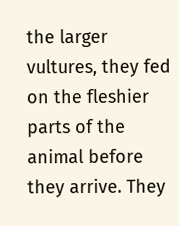the larger vultures, they fed on the fleshier parts of the animal before they arrive. They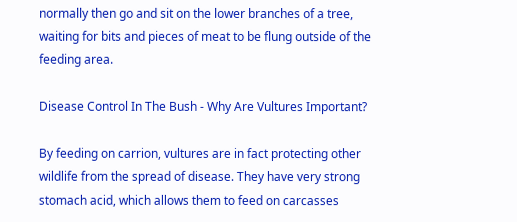normally then go and sit on the lower branches of a tree, waiting for bits and pieces of meat to be flung outside of the feeding area.

Disease Control In The Bush - Why Are Vultures Important?

By feeding on carrion, vultures are in fact protecting other wildlife from the spread of disease. They have very strong stomach acid, which allows them to feed on carcasses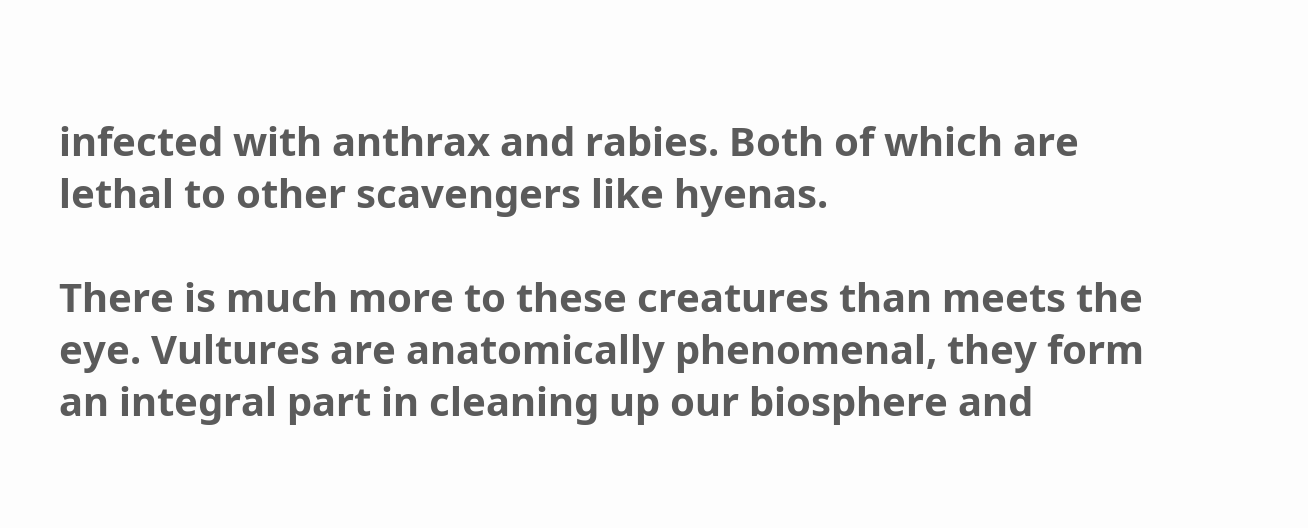infected with anthrax and rabies. Both of which are lethal to other scavengers like hyenas.

There is much more to these creatures than meets the eye. Vultures are anatomically phenomenal, they form an integral part in cleaning up our biosphere and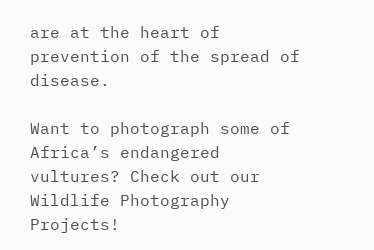are at the heart of prevention of the spread of disease.

Want to photograph some of Africa’s endangered vultures? Check out our Wildlife Photography Projects!